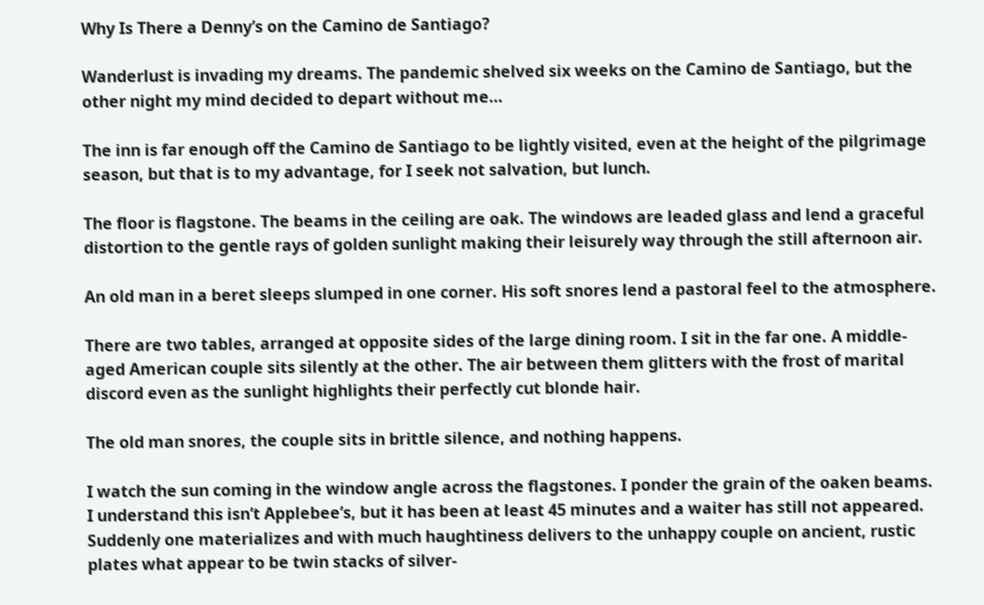Why Is There a Denny’s on the Camino de Santiago?

Wanderlust is invading my dreams. The pandemic shelved six weeks on the Camino de Santiago, but the other night my mind decided to depart without me…

The inn is far enough off the Camino de Santiago to be lightly visited, even at the height of the pilgrimage season, but that is to my advantage, for I seek not salvation, but lunch.

The floor is flagstone. The beams in the ceiling are oak. The windows are leaded glass and lend a graceful distortion to the gentle rays of golden sunlight making their leisurely way through the still afternoon air.

An old man in a beret sleeps slumped in one corner. His soft snores lend a pastoral feel to the atmosphere.

There are two tables, arranged at opposite sides of the large dining room. I sit in the far one. A middle-aged American couple sits silently at the other. The air between them glitters with the frost of marital discord even as the sunlight highlights their perfectly cut blonde hair.

The old man snores, the couple sits in brittle silence, and nothing happens.

I watch the sun coming in the window angle across the flagstones. I ponder the grain of the oaken beams. I understand this isn’t Applebee’s, but it has been at least 45 minutes and a waiter has still not appeared. Suddenly one materializes and with much haughtiness delivers to the unhappy couple on ancient, rustic plates what appear to be twin stacks of silver-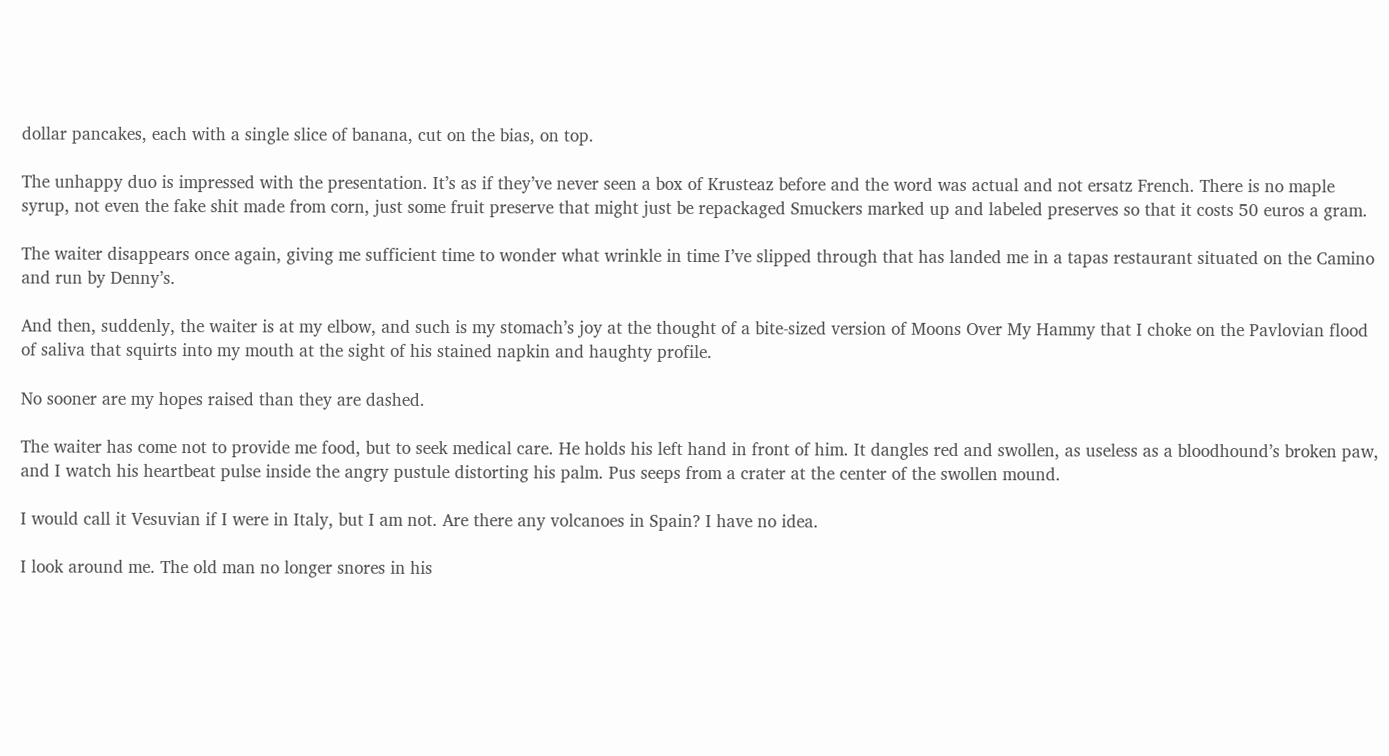dollar pancakes, each with a single slice of banana, cut on the bias, on top.

The unhappy duo is impressed with the presentation. It’s as if they’ve never seen a box of Krusteaz before and the word was actual and not ersatz French. There is no maple syrup, not even the fake shit made from corn, just some fruit preserve that might just be repackaged Smuckers marked up and labeled preserves so that it costs 50 euros a gram.

The waiter disappears once again, giving me sufficient time to wonder what wrinkle in time I’ve slipped through that has landed me in a tapas restaurant situated on the Camino and run by Denny’s.

And then, suddenly, the waiter is at my elbow, and such is my stomach’s joy at the thought of a bite-sized version of Moons Over My Hammy that I choke on the Pavlovian flood of saliva that squirts into my mouth at the sight of his stained napkin and haughty profile.

No sooner are my hopes raised than they are dashed.

The waiter has come not to provide me food, but to seek medical care. He holds his left hand in front of him. It dangles red and swollen, as useless as a bloodhound’s broken paw, and I watch his heartbeat pulse inside the angry pustule distorting his palm. Pus seeps from a crater at the center of the swollen mound.

I would call it Vesuvian if I were in Italy, but I am not. Are there any volcanoes in Spain? I have no idea.

I look around me. The old man no longer snores in his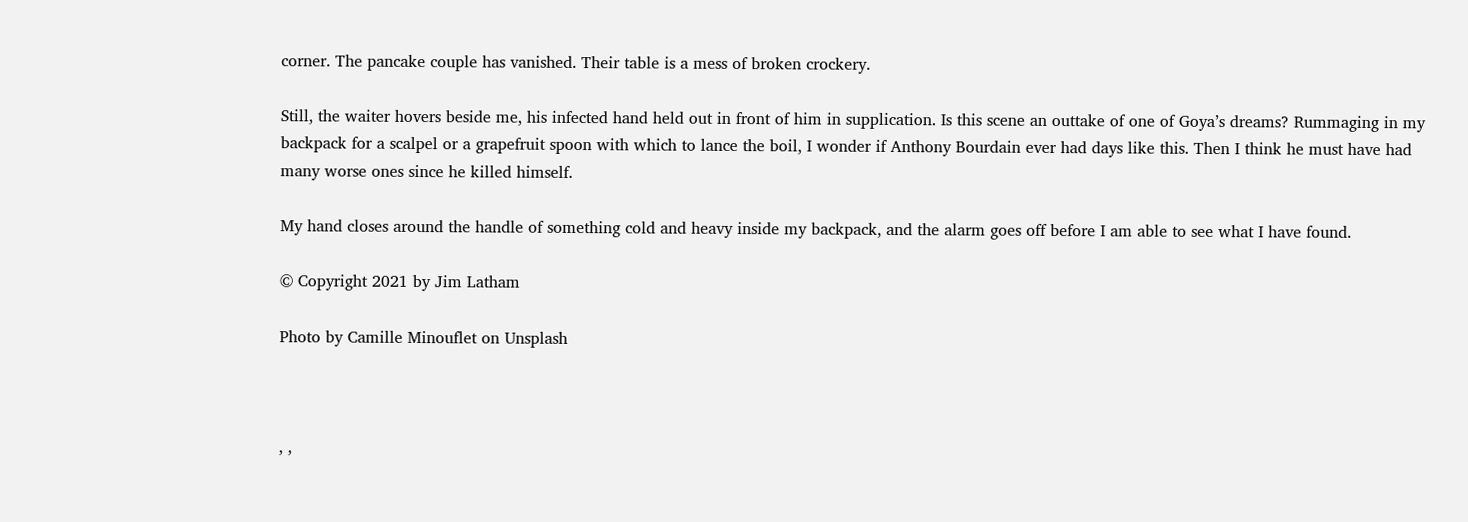corner. The pancake couple has vanished. Their table is a mess of broken crockery.

Still, the waiter hovers beside me, his infected hand held out in front of him in supplication. Is this scene an outtake of one of Goya’s dreams? Rummaging in my backpack for a scalpel or a grapefruit spoon with which to lance the boil, I wonder if Anthony Bourdain ever had days like this. Then I think he must have had many worse ones since he killed himself.

My hand closes around the handle of something cold and heavy inside my backpack, and the alarm goes off before I am able to see what I have found.

© Copyright 2021 by Jim Latham

Photo by Camille Minouflet on Unsplash



, ,